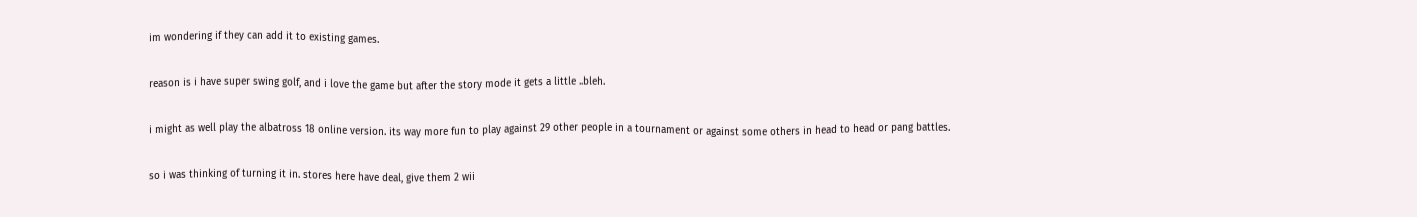im wondering if they can add it to existing games.

reason is i have super swing golf, and i love the game but after the story mode it gets a little ..bleh.

i might as well play the albatross 18 online version. its way more fun to play against 29 other people in a tournament or against some others in head to head or pang battles.

so i was thinking of turning it in. stores here have deal, give them 2 wii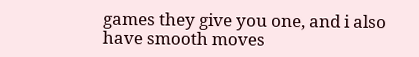games they give you one, and i also have smooth moves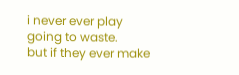i never ever play going to waste.
but if they ever make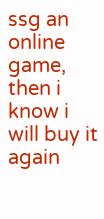ssg an online game, then i know i will buy it again